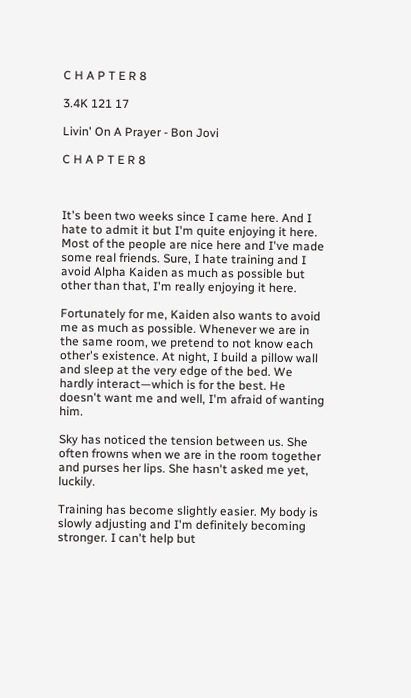C H A P T E R 8

3.4K 121 17

Livin' On A Prayer - Bon Jovi

C H A P T E R 8



It's been two weeks since I came here. And I hate to admit it but I'm quite enjoying it here. Most of the people are nice here and I've made some real friends. Sure, I hate training and I avoid Alpha Kaiden as much as possible but other than that, I'm really enjoying it here.

Fortunately for me, Kaiden also wants to avoid me as much as possible. Whenever we are in the same room, we pretend to not know each other's existence. At night, I build a pillow wall and sleep at the very edge of the bed. We hardly interact—which is for the best. He doesn't want me and well, I'm afraid of wanting him.

Sky has noticed the tension between us. She often frowns when we are in the room together and purses her lips. She hasn't asked me yet, luckily.

Training has become slightly easier. My body is slowly adjusting and I'm definitely becoming stronger. I can't help but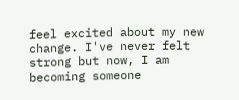feel excited about my new change. I've never felt strong but now, I am becoming someone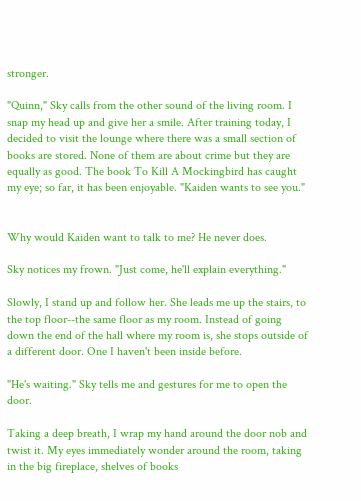stronger.

"Quinn," Sky calls from the other sound of the living room. I snap my head up and give her a smile. After training today, I decided to visit the lounge where there was a small section of books are stored. None of them are about crime but they are equally as good. The book To Kill A Mockingbird has caught my eye; so far, it has been enjoyable. "Kaiden wants to see you."


Why would Kaiden want to talk to me? He never does.

Sky notices my frown. "Just come, he'll explain everything."

Slowly, I stand up and follow her. She leads me up the stairs, to the top floor--the same floor as my room. Instead of going down the end of the hall where my room is, she stops outside of a different door. One I haven't been inside before.

"He's waiting." Sky tells me and gestures for me to open the door.

Taking a deep breath, I wrap my hand around the door nob and twist it. My eyes immediately wonder around the room, taking in the big fireplace, shelves of books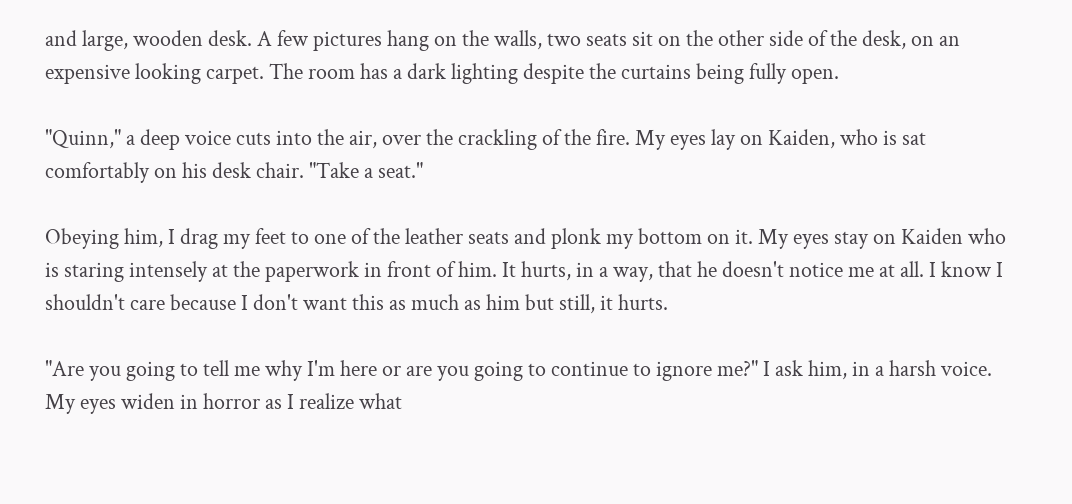and large, wooden desk. A few pictures hang on the walls, two seats sit on the other side of the desk, on an expensive looking carpet. The room has a dark lighting despite the curtains being fully open.

"Quinn," a deep voice cuts into the air, over the crackling of the fire. My eyes lay on Kaiden, who is sat comfortably on his desk chair. "Take a seat."

Obeying him, I drag my feet to one of the leather seats and plonk my bottom on it. My eyes stay on Kaiden who is staring intensely at the paperwork in front of him. It hurts, in a way, that he doesn't notice me at all. I know I shouldn't care because I don't want this as much as him but still, it hurts.

"Are you going to tell me why I'm here or are you going to continue to ignore me?" I ask him, in a harsh voice. My eyes widen in horror as I realize what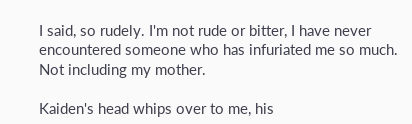I said, so rudely. I'm not rude or bitter, I have never encountered someone who has infuriated me so much. Not including my mother.

Kaiden's head whips over to me, his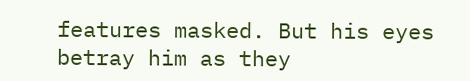features masked. But his eyes betray him as they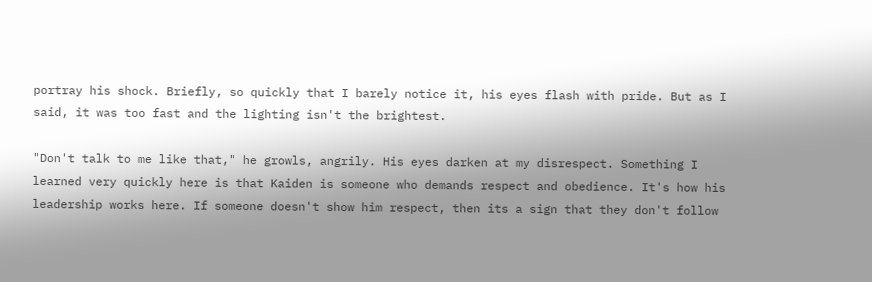portray his shock. Briefly, so quickly that I barely notice it, his eyes flash with pride. But as I said, it was too fast and the lighting isn't the brightest.

"Don't talk to me like that," he growls, angrily. His eyes darken at my disrespect. Something I learned very quickly here is that Kaiden is someone who demands respect and obedience. It's how his leadership works here. If someone doesn't show him respect, then its a sign that they don't follow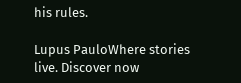his rules.

Lupus PauloWhere stories live. Discover now